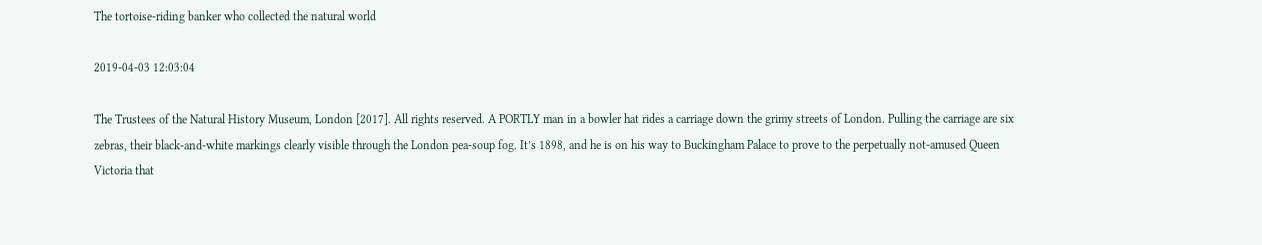The tortoise-riding banker who collected the natural world

2019-04-03 12:03:04

The Trustees of the Natural History Museum, London [2017]. All rights reserved. A PORTLY man in a bowler hat rides a carriage down the grimy streets of London. Pulling the carriage are six zebras, their black-and-white markings clearly visible through the London pea-soup fog. It’s 1898, and he is on his way to Buckingham Palace to prove to the perpetually not-amused Queen Victoria that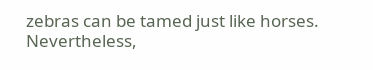zebras can be tamed just like horses. Nevertheless,